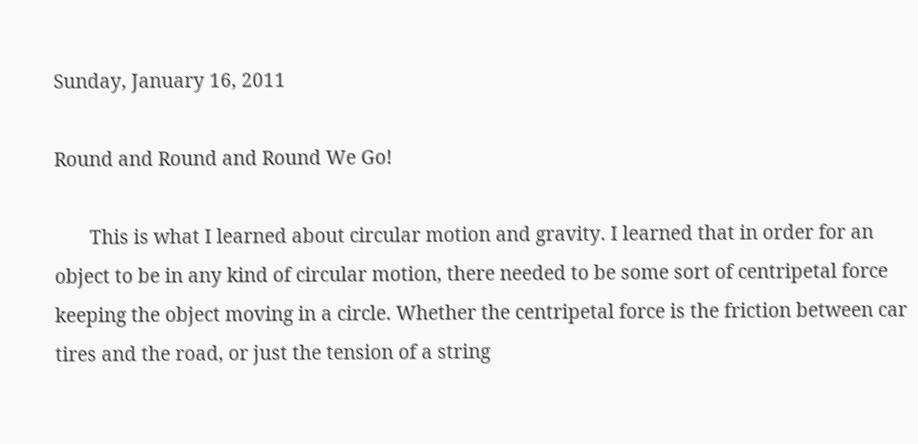Sunday, January 16, 2011

Round and Round and Round We Go!

       This is what I learned about circular motion and gravity. I learned that in order for an object to be in any kind of circular motion, there needed to be some sort of centripetal force keeping the object moving in a circle. Whether the centripetal force is the friction between car tires and the road, or just the tension of a string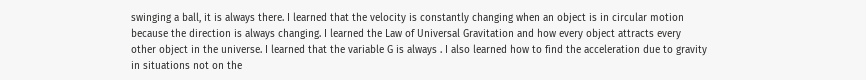swinging a ball, it is always there. I learned that the velocity is constantly changing when an object is in circular motion because the direction is always changing. I learned the Law of Universal Gravitation and how every object attracts every other object in the universe. I learned that the variable G is always . I also learned how to find the acceleration due to gravity in situations not on the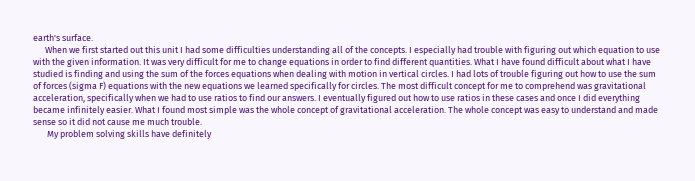earth's surface.
      When we first started out this unit I had some difficulties understanding all of the concepts. I especially had trouble with figuring out which equation to use with the given information. It was very difficult for me to change equations in order to find different quantities. What I have found difficult about what I have studied is finding and using the sum of the forces equations when dealing with motion in vertical circles. I had lots of trouble figuring out how to use the sum of forces (sigma F) equations with the new equations we learned specifically for circles. The most difficult concept for me to comprehend was gravitational acceleration, specifically when we had to use ratios to find our answers. I eventually figured out how to use ratios in these cases and once I did everything became infinitely easier. What I found most simple was the whole concept of gravitational acceleration. The whole concept was easy to understand and made sense so it did not cause me much trouble.
       My problem solving skills have definitely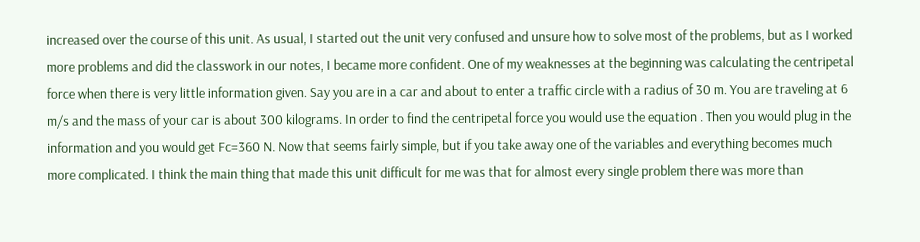increased over the course of this unit. As usual, I started out the unit very confused and unsure how to solve most of the problems, but as I worked more problems and did the classwork in our notes, I became more confident. One of my weaknesses at the beginning was calculating the centripetal force when there is very little information given. Say you are in a car and about to enter a traffic circle with a radius of 30 m. You are traveling at 6 m/s and the mass of your car is about 300 kilograms. In order to find the centripetal force you would use the equation . Then you would plug in the information and you would get Fc=360 N. Now that seems fairly simple, but if you take away one of the variables and everything becomes much more complicated. I think the main thing that made this unit difficult for me was that for almost every single problem there was more than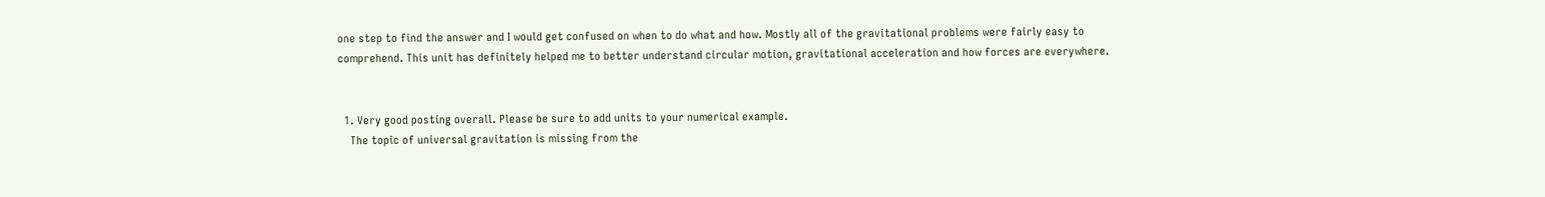one step to find the answer and I would get confused on when to do what and how. Mostly all of the gravitational problems were fairly easy to comprehend. This unit has definitely helped me to better understand circular motion, gravitational acceleration and how forces are everywhere.


  1. Very good posting overall. Please be sure to add units to your numerical example.
    The topic of universal gravitation is missing from the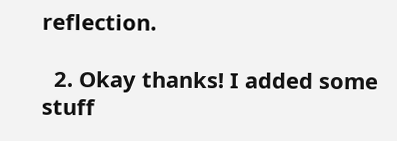reflection.

  2. Okay thanks! I added some stuff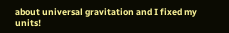about universal gravitation and I fixed my units!